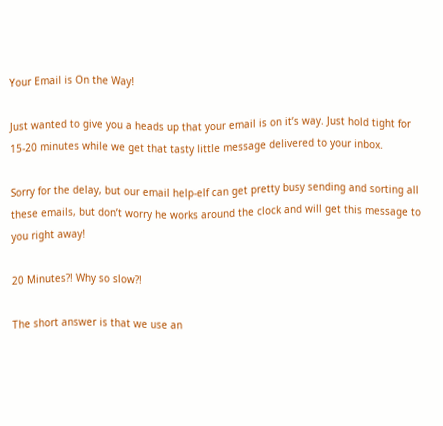Your Email is On the Way!

Just wanted to give you a heads up that your email is on it’s way. Just hold tight for 15-20 minutes while we get that tasty little message delivered to your inbox.

Sorry for the delay, but our email help-elf can get pretty busy sending and sorting all these emails, but don’t worry he works around the clock and will get this message to you right away!

20 Minutes?! Why so slow?!

The short answer is that we use an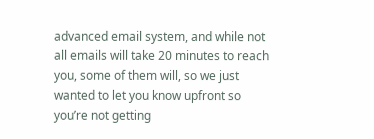advanced email system, and while not all emails will take 20 minutes to reach you, some of them will, so we just wanted to let you know upfront so you’re not getting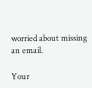worried about missing an email.

Your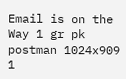Email is on the Way 1 gr pk postman 1024x909 1